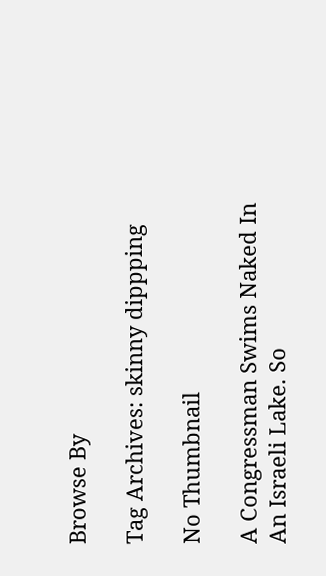Browse By

Tag Archives: skinny dippping

No Thumbnail

A Congressman Swims Naked In An Israeli Lake. So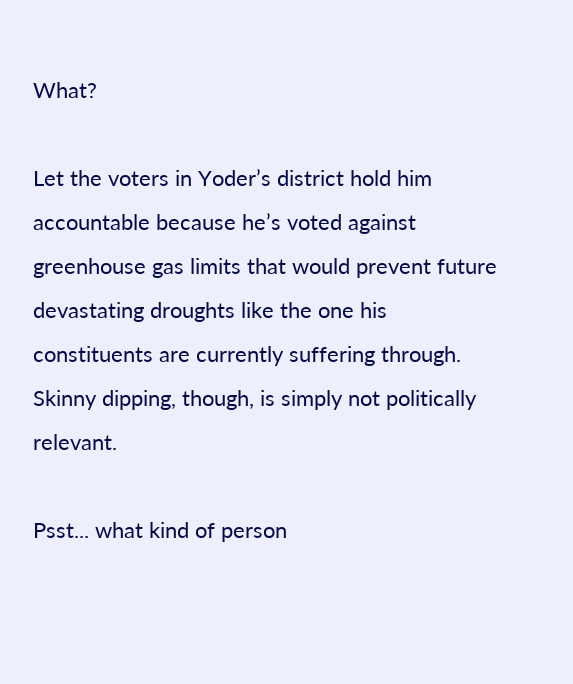What?

Let the voters in Yoder’s district hold him accountable because he’s voted against greenhouse gas limits that would prevent future devastating droughts like the one his constituents are currently suffering through. Skinny dipping, though, is simply not politically relevant.

Psst... what kind of person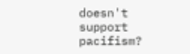doesn't support pacifism?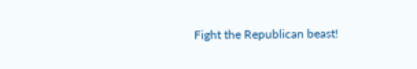Fight the Republican beast!